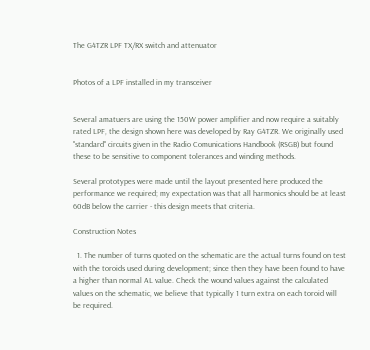The G4TZR LPF TX/RX switch and attenuator


Photos of a LPF installed in my transceiver


Several amatuers are using the 150W power amplifier and now require a suitably rated LPF, the design shown here was developed by Ray G4TZR. We originally used "standard" circuits given in the Radio Comunications Handbook (RSGB) but found these to be sensitive to component tolerances and winding methods.

Several prototypes were made until the layout presented here produced the performance we required; my expectation was that all harmonics should be at least 60dB below the carrier - this design meets that criteria.

Construction Notes

  1. The number of turns quoted on the schematic are the actual turns found on test with the toroids used during development; since then they have been found to have a higher than normal AL value. Check the wound values against the calculated values on the schematic, we believe that typically 1 turn extra on each toroid will be required.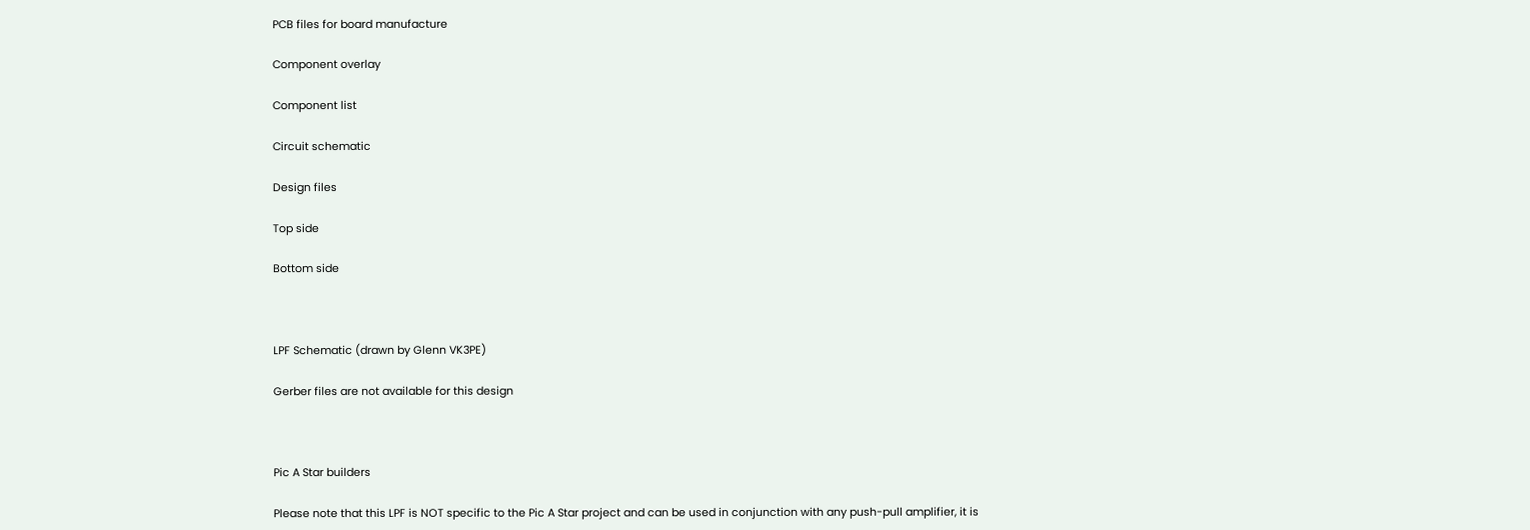PCB files for board manufacture

Component overlay

Component list

Circuit schematic

Design files

Top side

Bottom side



LPF Schematic (drawn by Glenn VK3PE)

Gerber files are not available for this design



Pic A Star builders

Please note that this LPF is NOT specific to the Pic A Star project and can be used in conjunction with any push-pull amplifier, it is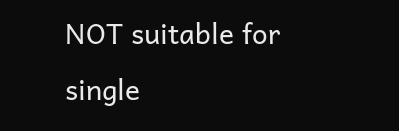NOT suitable for single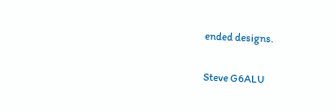ended designs.

Steve G6ALU